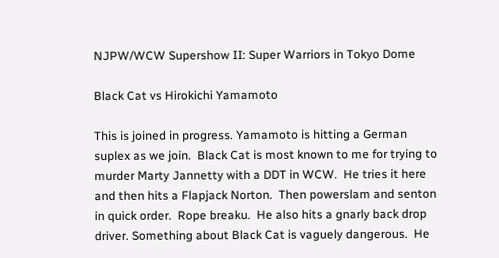NJPW/WCW Supershow II: Super Warriors in Tokyo Dome

Black Cat vs Hirokichi Yamamoto

This is joined in progress. Yamamoto is hitting a German suplex as we join.  Black Cat is most known to me for trying to murder Marty Jannetty with a DDT in WCW.  He tries it here and then hits a Flapjack Norton.  Then powerslam and senton in quick order.  Rope breaku.  He also hits a gnarly back drop driver. Something about Black Cat is vaguely dangerous.  He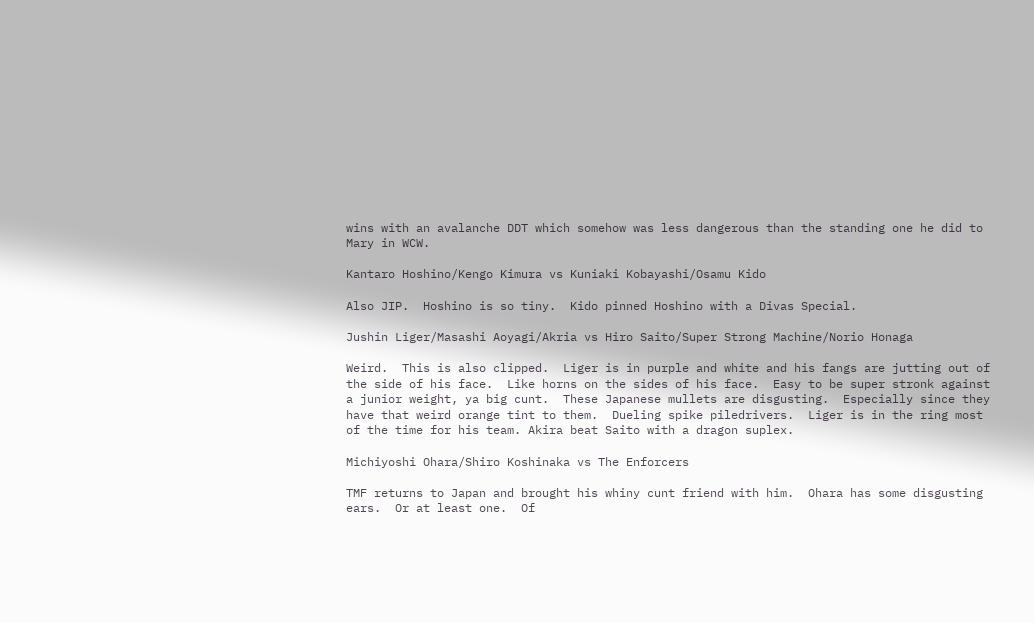wins with an avalanche DDT which somehow was less dangerous than the standing one he did to Mary in WCW.

Kantaro Hoshino/Kengo Kimura vs Kuniaki Kobayashi/Osamu Kido

Also JIP.  Hoshino is so tiny.  Kido pinned Hoshino with a Divas Special.

Jushin Liger/Masashi Aoyagi/Akria vs Hiro Saito/Super Strong Machine/Norio Honaga

Weird.  This is also clipped.  Liger is in purple and white and his fangs are jutting out of the side of his face.  Like horns on the sides of his face.  Easy to be super stronk against a junior weight, ya big cunt.  These Japanese mullets are disgusting.  Especially since they have that weird orange tint to them.  Dueling spike piledrivers.  Liger is in the ring most of the time for his team. Akira beat Saito with a dragon suplex.

Michiyoshi Ohara/Shiro Koshinaka vs The Enforcers

TMF returns to Japan and brought his whiny cunt friend with him.  Ohara has some disgusting ears.  Or at least one.  Of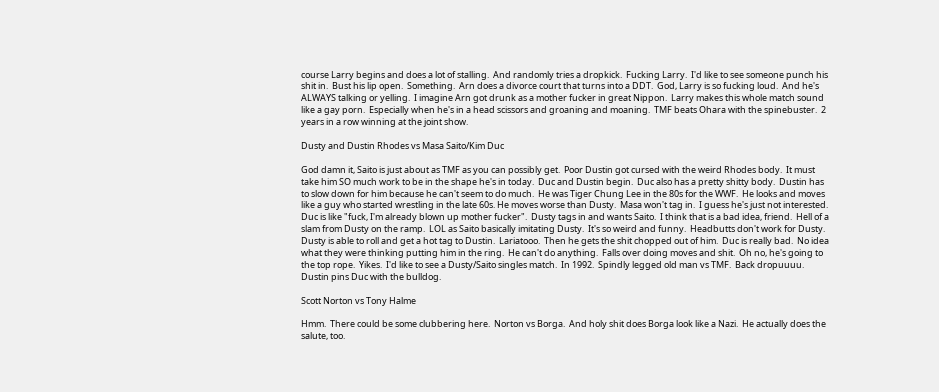course Larry begins and does a lot of stalling.  And randomly tries a dropkick.  Fucking Larry.  I'd like to see someone punch his shit in.  Bust his lip open.  Something.  Arn does a divorce court that turns into a DDT.  God, Larry is so fucking loud.  And he's ALWAYS talking or yelling.  I imagine Arn got drunk as a mother fucker in great Nippon.  Larry makes this whole match sound like a gay porn.  Especially when he's in a head scissors and groaning and moaning.  TMF beats Ohara with the spinebuster.  2 years in a row winning at the joint show.

Dusty and Dustin Rhodes vs Masa Saito/Kim Duc

God damn it, Saito is just about as TMF as you can possibly get.  Poor Dustin got cursed with the weird Rhodes body.  It must take him SO much work to be in the shape he's in today.  Duc and Dustin begin.  Duc also has a pretty shitty body.  Dustin has to slow down for him because he can't seem to do much.  He was Tiger Chung Lee in the 80s for the WWF.  He looks and moves like a guy who started wrestling in the late 60s. He moves worse than Dusty.  Masa won't tag in.  I guess he's just not interested.  Duc is like "fuck, I'm already blown up mother fucker".  Dusty tags in and wants Saito.  I think that is a bad idea, friend.  Hell of a slam from Dusty on the ramp.  LOL as Saito basically imitating Dusty.  It's so weird and funny.  Headbutts don't work for Dusty.  Dusty is able to roll and get a hot tag to Dustin.  Lariatooo.  Then he gets the shit chopped out of him.  Duc is really bad.  No idea what they were thinking putting him in the ring.  He can't do anything.  Falls over doing moves and shit.  Oh no, he's going to the top rope.  Yikes.  I'd like to see a Dusty/Saito singles match.  In 1992.  Spindly legged old man vs TMF.  Back dropuuuu.  Dustin pins Duc with the bulldog.

Scott Norton vs Tony Halme

Hmm.  There could be some clubbering here.  Norton vs Borga.  And holy shit does Borga look like a Nazi.  He actually does the salute, too.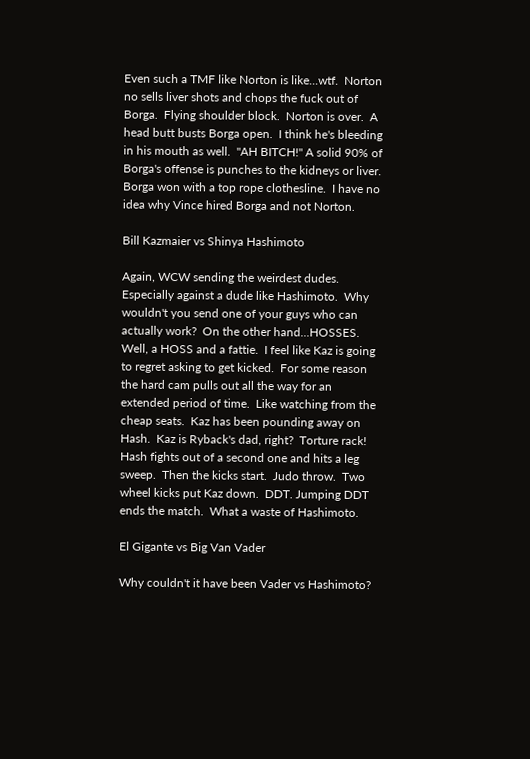Even such a TMF like Norton is like...wtf.  Norton no sells liver shots and chops the fuck out of Borga.  Flying shoulder block.  Norton is over.  A head butt busts Borga open.  I think he's bleeding in his mouth as well.  "AH BITCH!" A solid 90% of Borga's offense is punches to the kidneys or liver.  Borga won with a top rope clothesline.  I have no idea why Vince hired Borga and not Norton.

Bill Kazmaier vs Shinya Hashimoto

Again, WCW sending the weirdest dudes.  Especially against a dude like Hashimoto.  Why wouldn't you send one of your guys who can actually work?  On the other hand...HOSSES.  Well, a HOSS and a fattie.  I feel like Kaz is going to regret asking to get kicked.  For some reason the hard cam pulls out all the way for an extended period of time.  Like watching from the cheap seats.  Kaz has been pounding away on Hash.  Kaz is Ryback's dad, right?  Torture rack!  Hash fights out of a second one and hits a leg sweep.  Then the kicks start.  Judo throw.  Two wheel kicks put Kaz down.  DDT. Jumping DDT ends the match.  What a waste of Hashimoto.

El Gigante vs Big Van Vader

Why couldn't it have been Vader vs Hashimoto?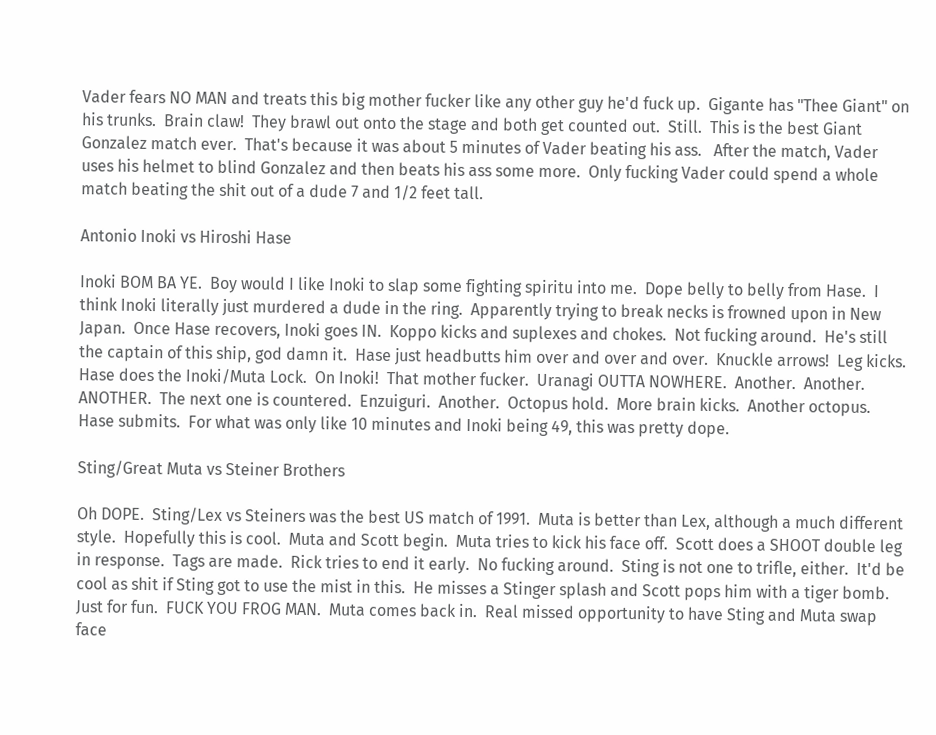Vader fears NO MAN and treats this big mother fucker like any other guy he'd fuck up.  Gigante has "Thee Giant" on his trunks.  Brain claw!  They brawl out onto the stage and both get counted out.  Still.  This is the best Giant Gonzalez match ever.  That's because it was about 5 minutes of Vader beating his ass.   After the match, Vader uses his helmet to blind Gonzalez and then beats his ass some more.  Only fucking Vader could spend a whole match beating the shit out of a dude 7 and 1/2 feet tall.

Antonio Inoki vs Hiroshi Hase

Inoki BOM BA YE.  Boy would I like Inoki to slap some fighting spiritu into me.  Dope belly to belly from Hase.  I think Inoki literally just murdered a dude in the ring.  Apparently trying to break necks is frowned upon in New Japan.  Once Hase recovers, Inoki goes IN.  Koppo kicks and suplexes and chokes.  Not fucking around.  He's still the captain of this ship, god damn it.  Hase just headbutts him over and over and over.  Knuckle arrows!  Leg kicks.  Hase does the Inoki/Muta Lock.  On Inoki!  That mother fucker.  Uranagi OUTTA NOWHERE.  Another.  Another.  ANOTHER.  The next one is countered.  Enzuiguri.  Another.  Octopus hold.  More brain kicks.  Another octopus.  Hase submits.  For what was only like 10 minutes and Inoki being 49, this was pretty dope.

Sting/Great Muta vs Steiner Brothers

Oh DOPE.  Sting/Lex vs Steiners was the best US match of 1991.  Muta is better than Lex, although a much different style.  Hopefully this is cool.  Muta and Scott begin.  Muta tries to kick his face off.  Scott does a SHOOT double leg in response.  Tags are made.  Rick tries to end it early.  No fucking around.  Sting is not one to trifle, either.  It'd be cool as shit if Sting got to use the mist in this.  He misses a Stinger splash and Scott pops him with a tiger bomb.  Just for fun.  FUCK YOU FROG MAN.  Muta comes back in.  Real missed opportunity to have Sting and Muta swap face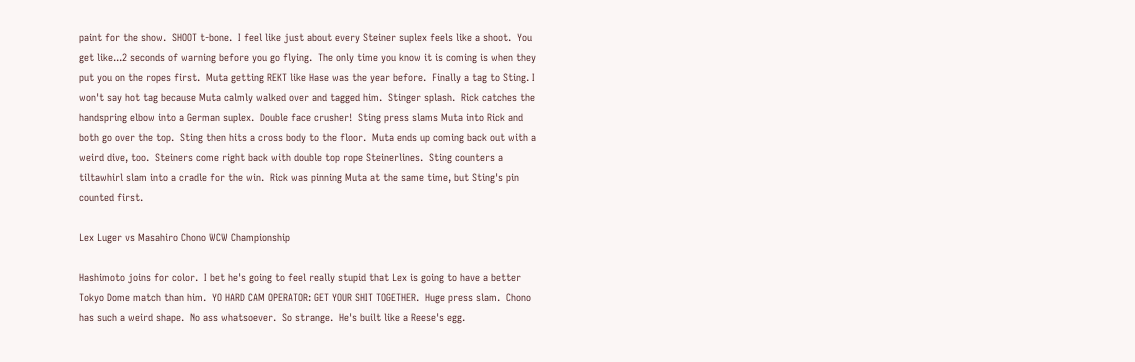paint for the show.  SHOOT t-bone.  I feel like just about every Steiner suplex feels like a shoot.  You get like...2 seconds of warning before you go flying.  The only time you know it is coming is when they put you on the ropes first.  Muta getting REKT like Hase was the year before.  Finally a tag to Sting. I won't say hot tag because Muta calmly walked over and tagged him.  Stinger splash.  Rick catches the handspring elbow into a German suplex.  Double face crusher!  Sting press slams Muta into Rick and both go over the top.  Sting then hits a cross body to the floor.  Muta ends up coming back out with a weird dive, too.  Steiners come right back with double top rope Steinerlines.  Sting counters a tiltawhirl slam into a cradle for the win.  Rick was pinning Muta at the same time, but Sting's pin counted first.

Lex Luger vs Masahiro Chono WCW Championship

Hashimoto joins for color.  I bet he's going to feel really stupid that Lex is going to have a better Tokyo Dome match than him.  YO HARD CAM OPERATOR: GET YOUR SHIT TOGETHER.  Huge press slam.  Chono has such a weird shape.  No ass whatsoever.  So strange.  He's built like a Reese's egg.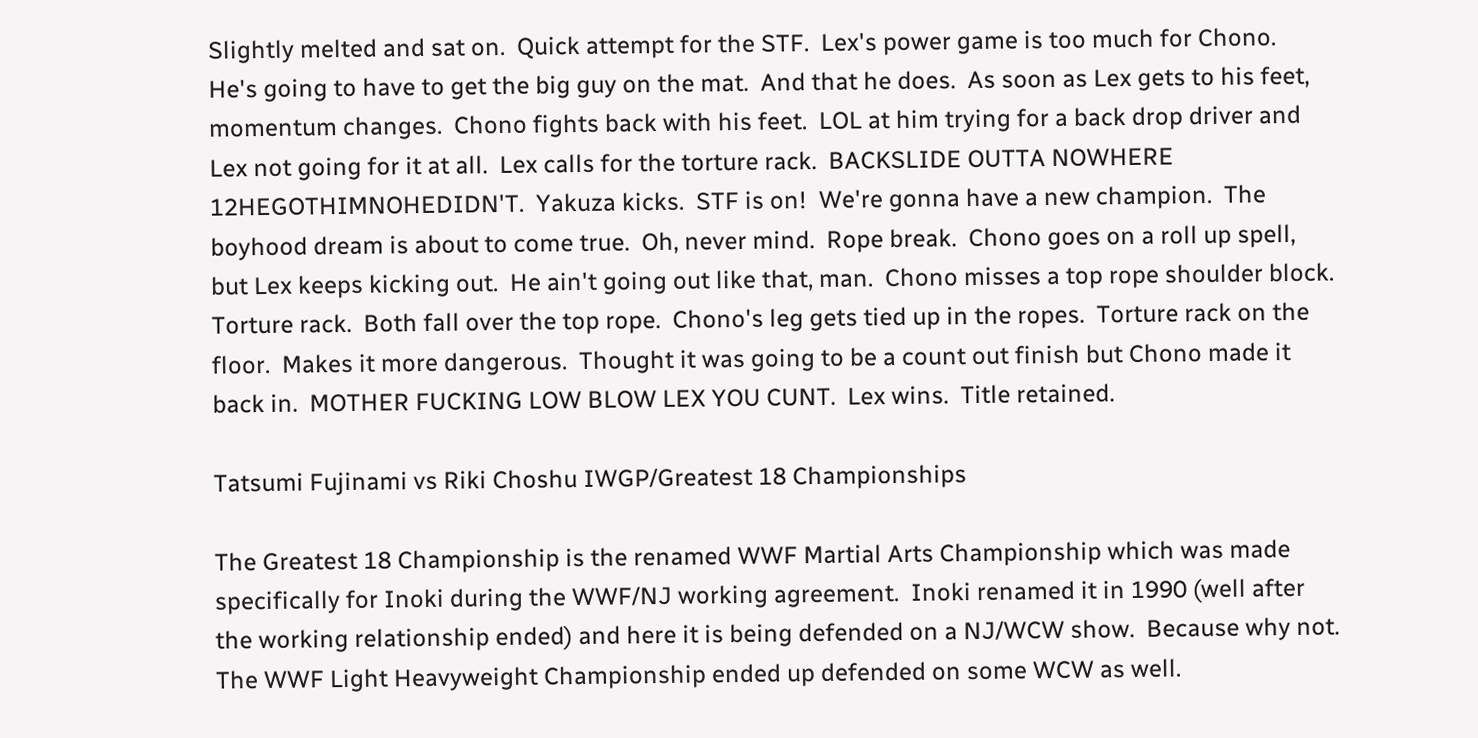Slightly melted and sat on.  Quick attempt for the STF.  Lex's power game is too much for Chono.  He's going to have to get the big guy on the mat.  And that he does.  As soon as Lex gets to his feet, momentum changes.  Chono fights back with his feet.  LOL at him trying for a back drop driver and Lex not going for it at all.  Lex calls for the torture rack.  BACKSLIDE OUTTA NOWHERE 12HEGOTHIMNOHEDIDN'T.  Yakuza kicks.  STF is on!  We're gonna have a new champion.  The boyhood dream is about to come true.  Oh, never mind.  Rope break.  Chono goes on a roll up spell, but Lex keeps kicking out.  He ain't going out like that, man.  Chono misses a top rope shoulder block.  Torture rack.  Both fall over the top rope.  Chono's leg gets tied up in the ropes.  Torture rack on the floor.  Makes it more dangerous.  Thought it was going to be a count out finish but Chono made it back in.  MOTHER FUCKING LOW BLOW LEX YOU CUNT.  Lex wins.  Title retained.

Tatsumi Fujinami vs Riki Choshu IWGP/Greatest 18 Championships

The Greatest 18 Championship is the renamed WWF Martial Arts Championship which was made specifically for Inoki during the WWF/NJ working agreement.  Inoki renamed it in 1990 (well after the working relationship ended) and here it is being defended on a NJ/WCW show.  Because why not.  The WWF Light Heavyweight Championship ended up defended on some WCW as well.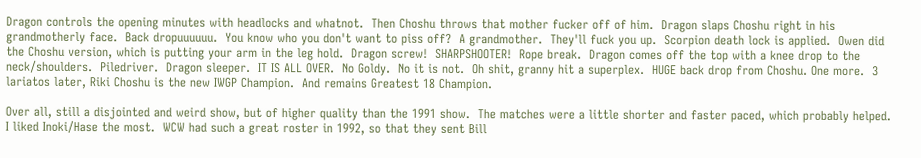Dragon controls the opening minutes with headlocks and whatnot.  Then Choshu throws that mother fucker off of him.  Dragon slaps Choshu right in his grandmotherly face.  Back dropuuuuuu.  You know who you don't want to piss off?  A grandmother.  They'll fuck you up.  Scorpion death lock is applied.  Owen did the Choshu version, which is putting your arm in the leg hold.  Dragon screw!  SHARPSHOOTER!  Rope break.  Dragon comes off the top with a knee drop to the neck/shoulders.  Piledriver.  Dragon sleeper.  IT IS ALL OVER.  No Goldy.  No it is not.  Oh shit, granny hit a superplex.  HUGE back drop from Choshu. One more.  3 lariatos later, Riki Choshu is the new IWGP Champion.  And remains Greatest 18 Champion.

Over all, still a disjointed and weird show, but of higher quality than the 1991 show.  The matches were a little shorter and faster paced, which probably helped.  I liked Inoki/Hase the most.  WCW had such a great roster in 1992, so that they sent Bill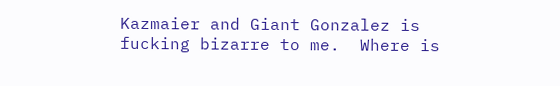Kazmaier and Giant Gonzalez is fucking bizarre to me.  Where is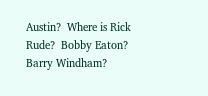Austin?  Where is Rick Rude?  Bobby Eaton?  Barry Windham?